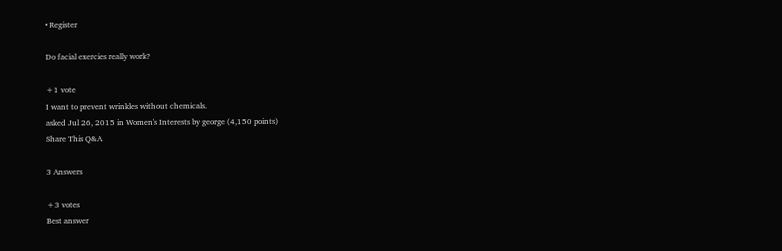• Register

Do facial exercies really work?

+1 vote
I want to prevent wrinkles without chemicals.
asked Jul 26, 2015 in Women's Interests by george (4,150 points)
Share This Q&A

3 Answers

+3 votes
Best answer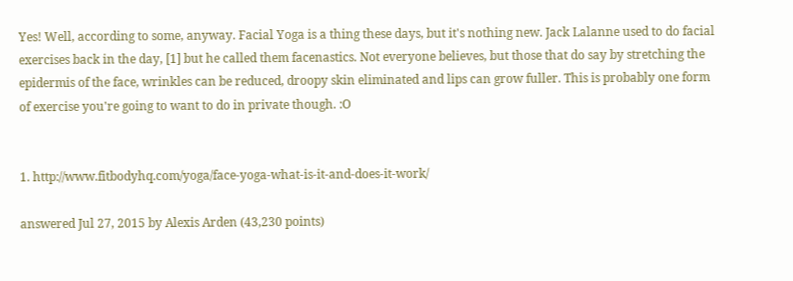Yes! Well, according to some, anyway. Facial Yoga is a thing these days, but it's nothing new. Jack Lalanne used to do facial exercises back in the day, [1] but he called them facenastics. Not everyone believes, but those that do say by stretching the epidermis of the face, wrinkles can be reduced, droopy skin eliminated and lips can grow fuller. This is probably one form of exercise you're going to want to do in private though. :O


1. http://www.fitbodyhq.com/yoga/face-yoga-what-is-it-and-does-it-work/

answered Jul 27, 2015 by Alexis Arden (43,230 points)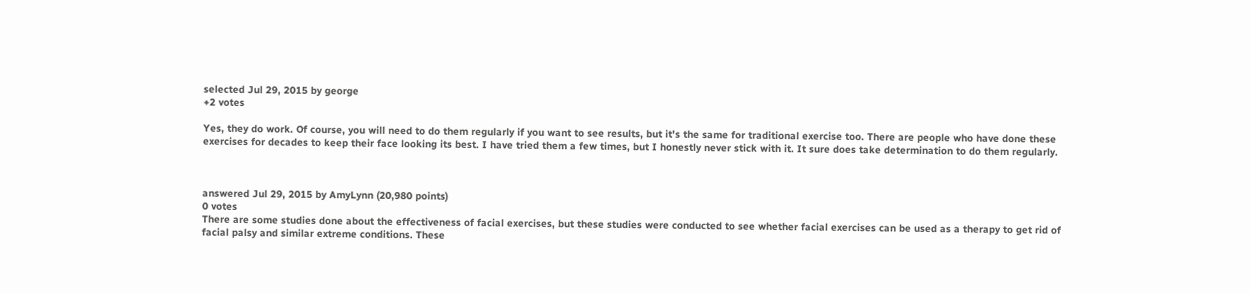selected Jul 29, 2015 by george
+2 votes

Yes, they do work. Of course, you will need to do them regularly if you want to see results, but it's the same for traditional exercise too. There are people who have done these exercises for decades to keep their face looking its best. I have tried them a few times, but I honestly never stick with it. It sure does take determination to do them regularly.



answered Jul 29, 2015 by AmyLynn (20,980 points)
0 votes
There are some studies done about the effectiveness of facial exercises, but these studies were conducted to see whether facial exercises can be used as a therapy to get rid of facial palsy and similar extreme conditions. These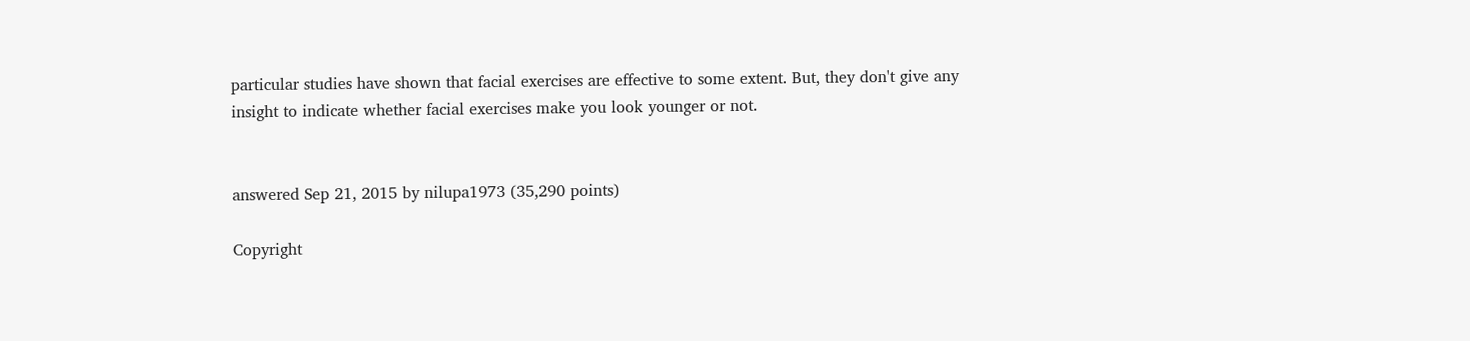particular studies have shown that facial exercises are effective to some extent. But, they don't give any insight to indicate whether facial exercises make you look younger or not.


answered Sep 21, 2015 by nilupa1973 (35,290 points)

Copyright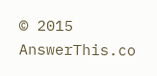© 2015 AnswerThis.co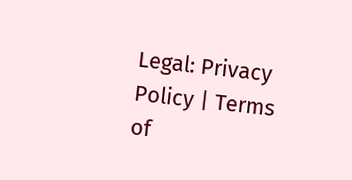Legal: Privacy Policy | Terms of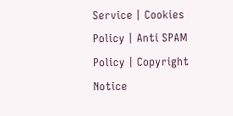Service | Cookies Policy | Anti SPAM Policy | Copyright Notice